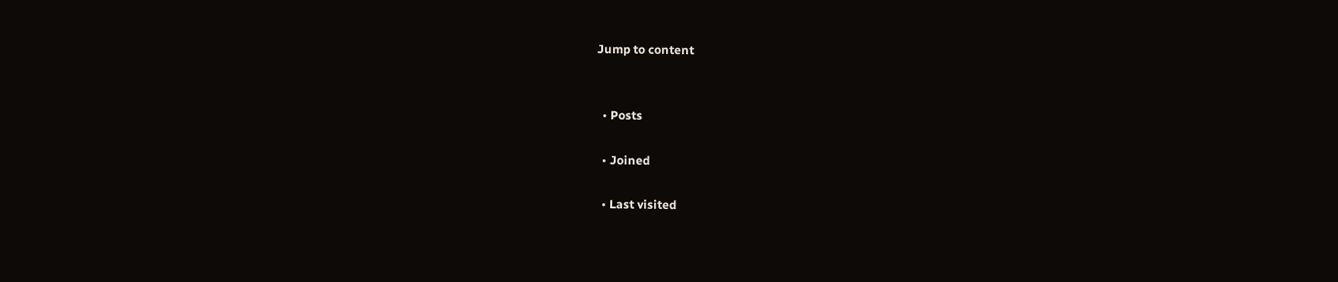Jump to content


  • Posts

  • Joined

  • Last visited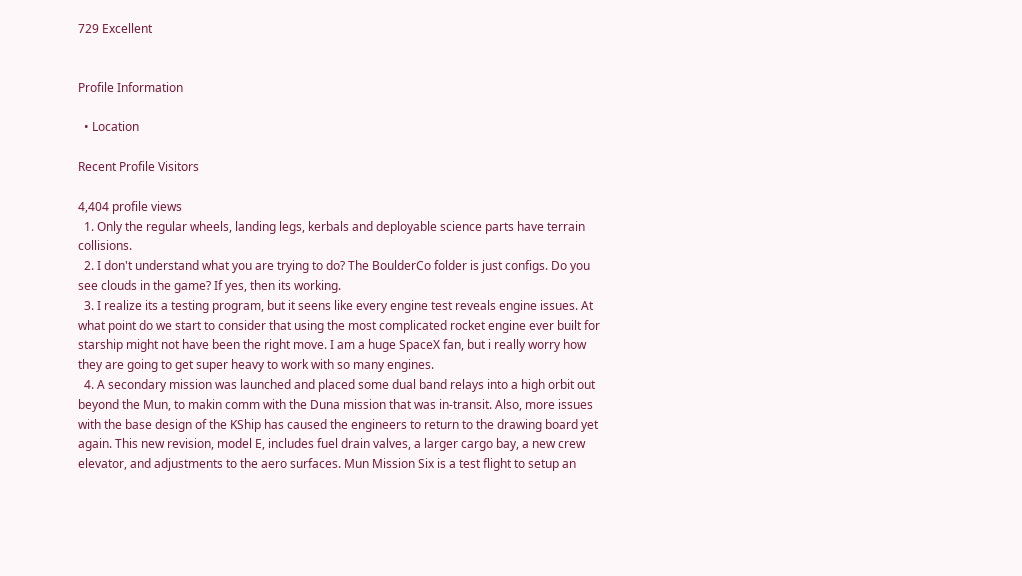729 Excellent


Profile Information

  • Location

Recent Profile Visitors

4,404 profile views
  1. Only the regular wheels, landing legs, kerbals and deployable science parts have terrain collisions.
  2. I don't understand what you are trying to do? The BoulderCo folder is just configs. Do you see clouds in the game? If yes, then its working.
  3. I realize its a testing program, but it seens like every engine test reveals engine issues. At what point do we start to consider that using the most complicated rocket engine ever built for starship might not have been the right move. I am a huge SpaceX fan, but i really worry how they are going to get super heavy to work with so many engines.
  4. A secondary mission was launched and placed some dual band relays into a high orbit out beyond the Mun, to makin comm with the Duna mission that was in-transit. Also, more issues with the base design of the KShip has caused the engineers to return to the drawing board yet again. This new revision, model E, includes fuel drain valves, a larger cargo bay, a new crew elevator, and adjustments to the aero surfaces. Mun Mission Six is a test flight to setup an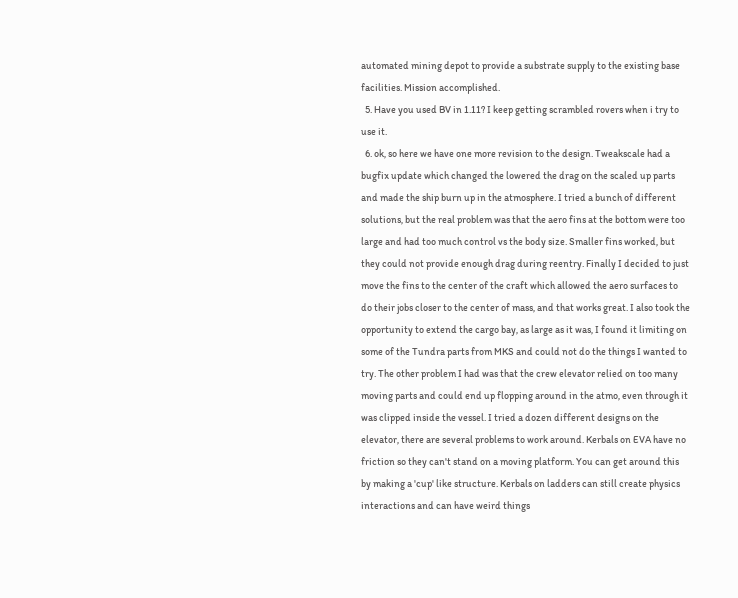automated mining depot to provide a substrate supply to the existing base facilities. Mission accomplished.
  5. Have you used BV in 1.11? I keep getting scrambled rovers when i try to use it.
  6. ok, so here we have one more revision to the design. Tweakscale had a bugfix update which changed the lowered the drag on the scaled up parts and made the ship burn up in the atmosphere. I tried a bunch of different solutions, but the real problem was that the aero fins at the bottom were too large and had too much control vs the body size. Smaller fins worked, but they could not provide enough drag during reentry. Finally I decided to just move the fins to the center of the craft which allowed the aero surfaces to do their jobs closer to the center of mass, and that works great. I also took the opportunity to extend the cargo bay, as large as it was, I found it limiting on some of the Tundra parts from MKS and could not do the things I wanted to try. The other problem I had was that the crew elevator relied on too many moving parts and could end up flopping around in the atmo, even through it was clipped inside the vessel. I tried a dozen different designs on the elevator, there are several problems to work around. Kerbals on EVA have no friction so they can't stand on a moving platform. You can get around this by making a 'cup' like structure. Kerbals on ladders can still create physics interactions and can have weird things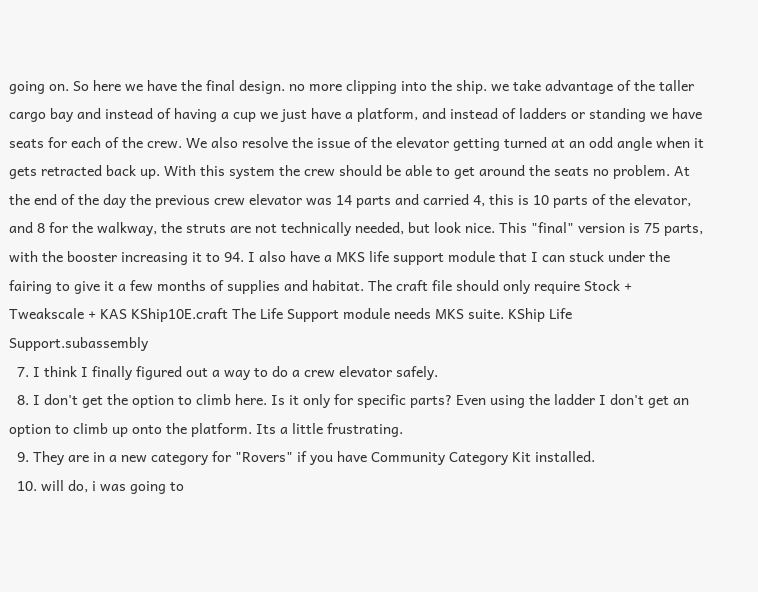going on. So here we have the final design. no more clipping into the ship. we take advantage of the taller cargo bay and instead of having a cup we just have a platform, and instead of ladders or standing we have seats for each of the crew. We also resolve the issue of the elevator getting turned at an odd angle when it gets retracted back up. With this system the crew should be able to get around the seats no problem. At the end of the day the previous crew elevator was 14 parts and carried 4, this is 10 parts of the elevator, and 8 for the walkway, the struts are not technically needed, but look nice. This "final" version is 75 parts, with the booster increasing it to 94. I also have a MKS life support module that I can stuck under the fairing to give it a few months of supplies and habitat. The craft file should only require Stock + Tweakscale + KAS KShip10E.craft The Life Support module needs MKS suite. KShip Life Support.subassembly
  7. I think I finally figured out a way to do a crew elevator safely.
  8. I don't get the option to climb here. Is it only for specific parts? Even using the ladder I don't get an option to climb up onto the platform. Its a little frustrating.
  9. They are in a new category for "Rovers" if you have Community Category Kit installed.
  10. will do, i was going to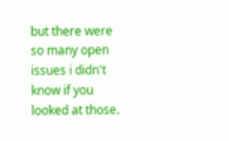but there were so many open issues i didn't know if you looked at those.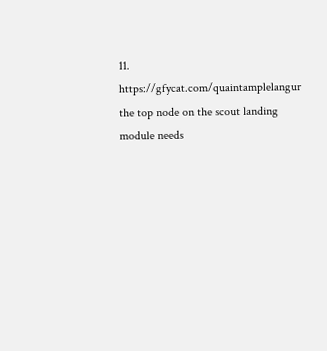11. https://gfycat.com/quaintamplelangur the top node on the scout landing module needs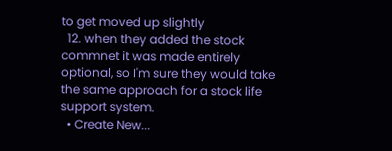to get moved up slightly
  12. when they added the stock commnet it was made entirely optional, so I'm sure they would take the same approach for a stock life support system.
  • Create New...